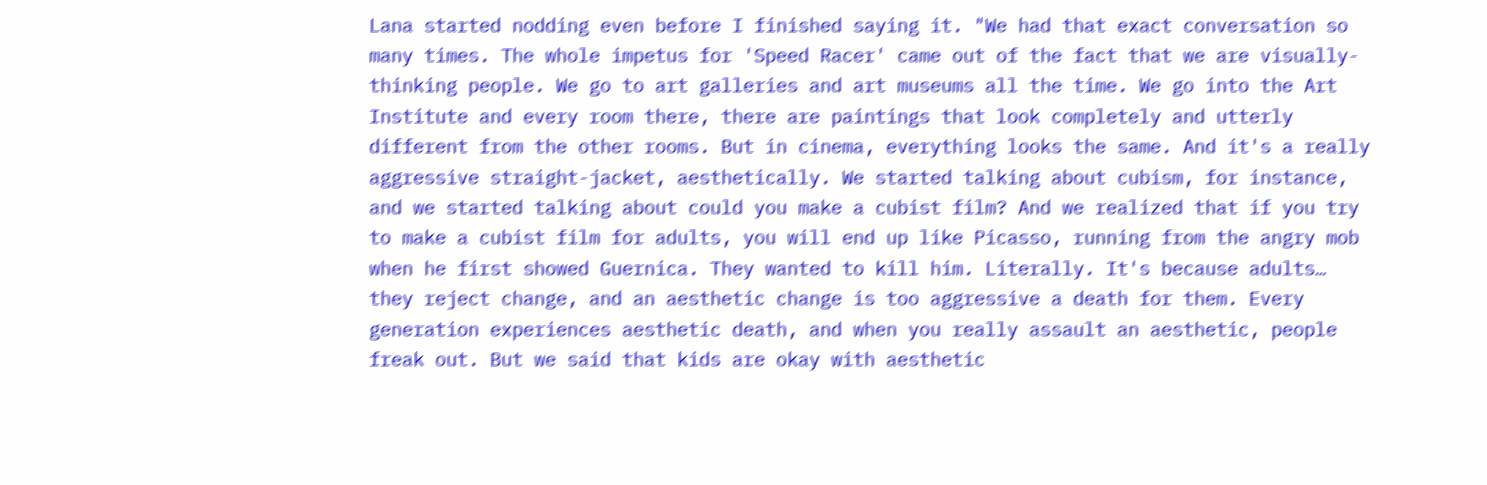Lana started nodding even before I finished saying it. "We had that exact conversation so many times. The whole impetus for 'Speed Racer' came out of the fact that we are visually-thinking people. We go to art galleries and art museums all the time. We go into the Art Institute and every room there, there are paintings that look completely and utterly different from the other rooms. But in cinema, everything looks the same. And it's a really aggressive straight-jacket, aesthetically. We started talking about cubism, for instance, and we started talking about could you make a cubist film? And we realized that if you try to make a cubist film for adults, you will end up like Picasso, running from the angry mob when he first showed Guernica. They wanted to kill him. Literally. It's because adults… they reject change, and an aesthetic change is too aggressive a death for them. Every generation experiences aesthetic death, and when you really assault an aesthetic, people freak out. But we said that kids are okay with aesthetic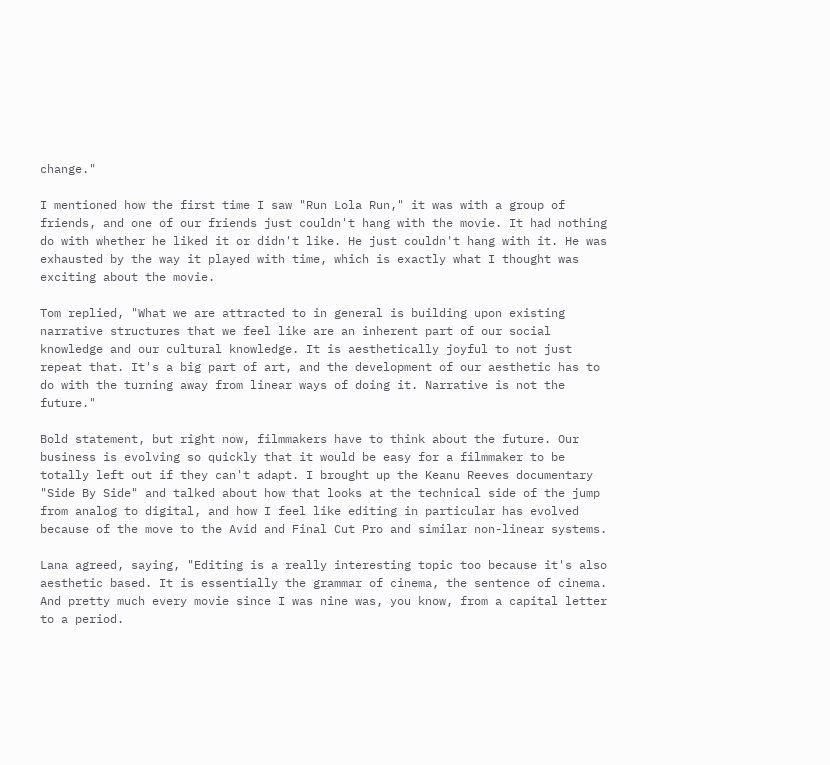change."

I mentioned how the first time I saw "Run Lola Run," it was with a group of friends, and one of our friends just couldn't hang with the movie. It had nothing do with whether he liked it or didn't like. He just couldn't hang with it. He was exhausted by the way it played with time, which is exactly what I thought was exciting about the movie.

Tom replied, "What we are attracted to in general is building upon existing narrative structures that we feel like are an inherent part of our social knowledge and our cultural knowledge. It is aesthetically joyful to not just repeat that. It's a big part of art, and the development of our aesthetic has to do with the turning away from linear ways of doing it. Narrative is not the future."

Bold statement, but right now, filmmakers have to think about the future. Our business is evolving so quickly that it would be easy for a filmmaker to be totally left out if they can't adapt. I brought up the Keanu Reeves documentary "Side By Side" and talked about how that looks at the technical side of the jump from analog to digital, and how I feel like editing in particular has evolved because of the move to the Avid and Final Cut Pro and similar non-linear systems.

Lana agreed, saying, "Editing is a really interesting topic too because it's also aesthetic based. It is essentially the grammar of cinema, the sentence of cinema. And pretty much every movie since I was nine was, you know, from a capital letter to a period.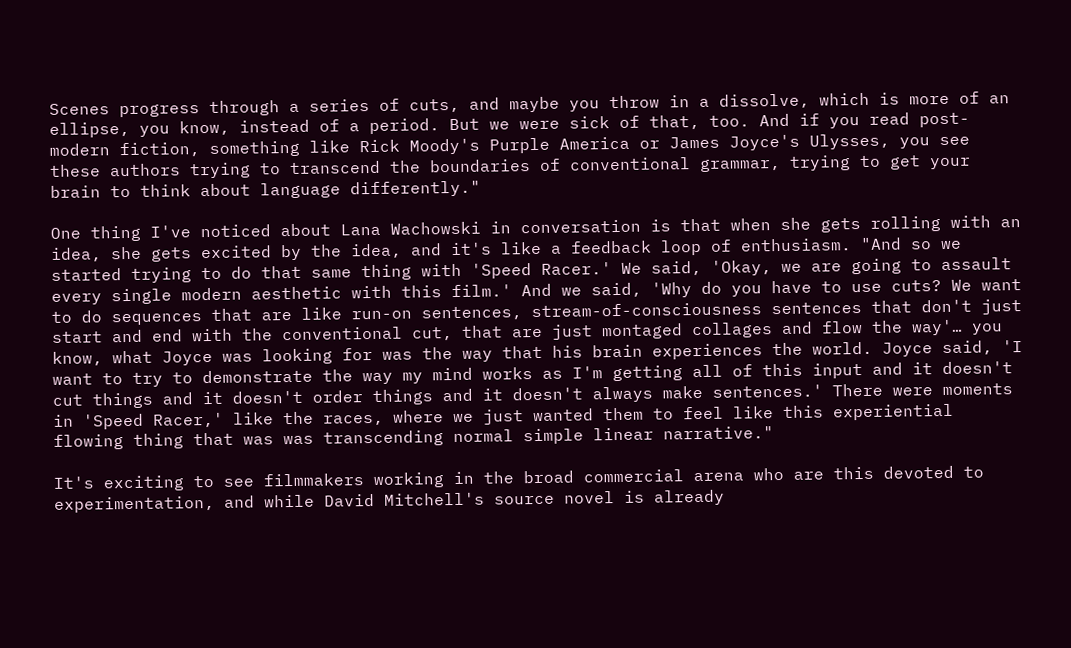Scenes progress through a series of cuts, and maybe you throw in a dissolve, which is more of an ellipse, you know, instead of a period. But we were sick of that, too. And if you read post-modern fiction, something like Rick Moody's Purple America or James Joyce's Ulysses, you see these authors trying to transcend the boundaries of conventional grammar, trying to get your brain to think about language differently."

One thing I've noticed about Lana Wachowski in conversation is that when she gets rolling with an idea, she gets excited by the idea, and it's like a feedback loop of enthusiasm. "And so we started trying to do that same thing with 'Speed Racer.' We said, 'Okay, we are going to assault every single modern aesthetic with this film.' And we said, 'Why do you have to use cuts? We want to do sequences that are like run-on sentences, stream-of-consciousness sentences that don't just start and end with the conventional cut, that are just montaged collages and flow the way'… you know, what Joyce was looking for was the way that his brain experiences the world. Joyce said, 'I want to try to demonstrate the way my mind works as I'm getting all of this input and it doesn't cut things and it doesn't order things and it doesn't always make sentences.' There were moments in 'Speed Racer,' like the races, where we just wanted them to feel like this experiential flowing thing that was was transcending normal simple linear narrative."

It's exciting to see filmmakers working in the broad commercial arena who are this devoted to experimentation, and while David Mitchell's source novel is already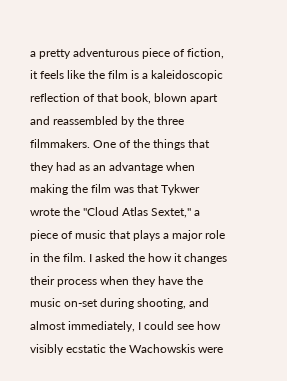a pretty adventurous piece of fiction, it feels like the film is a kaleidoscopic reflection of that book, blown apart and reassembled by the three filmmakers. One of the things that they had as an advantage when making the film was that Tykwer wrote the "Cloud Atlas Sextet," a piece of music that plays a major role in the film. I asked the how it changes their process when they have the music on-set during shooting, and almost immediately, I could see how visibly ecstatic the Wachowskis were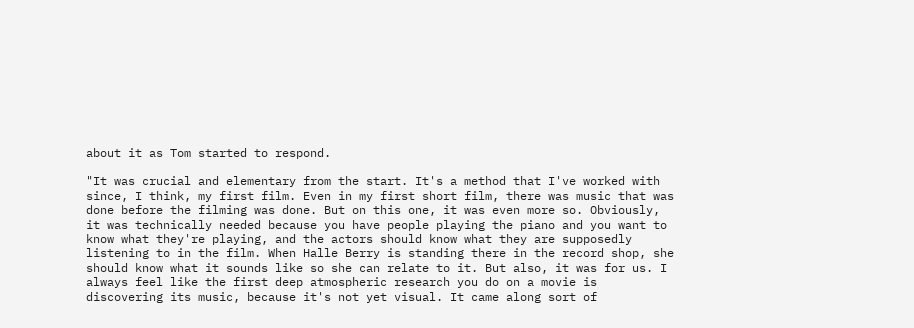about it as Tom started to respond.

"It was crucial and elementary from the start. It's a method that I've worked with since, I think, my first film. Even in my first short film, there was music that was done before the filming was done. But on this one, it was even more so. Obviously, it was technically needed because you have people playing the piano and you want to know what they're playing, and the actors should know what they are supposedly listening to in the film. When Halle Berry is standing there in the record shop, she should know what it sounds like so she can relate to it. But also, it was for us. I always feel like the first deep atmospheric research you do on a movie is discovering its music, because it's not yet visual. It came along sort of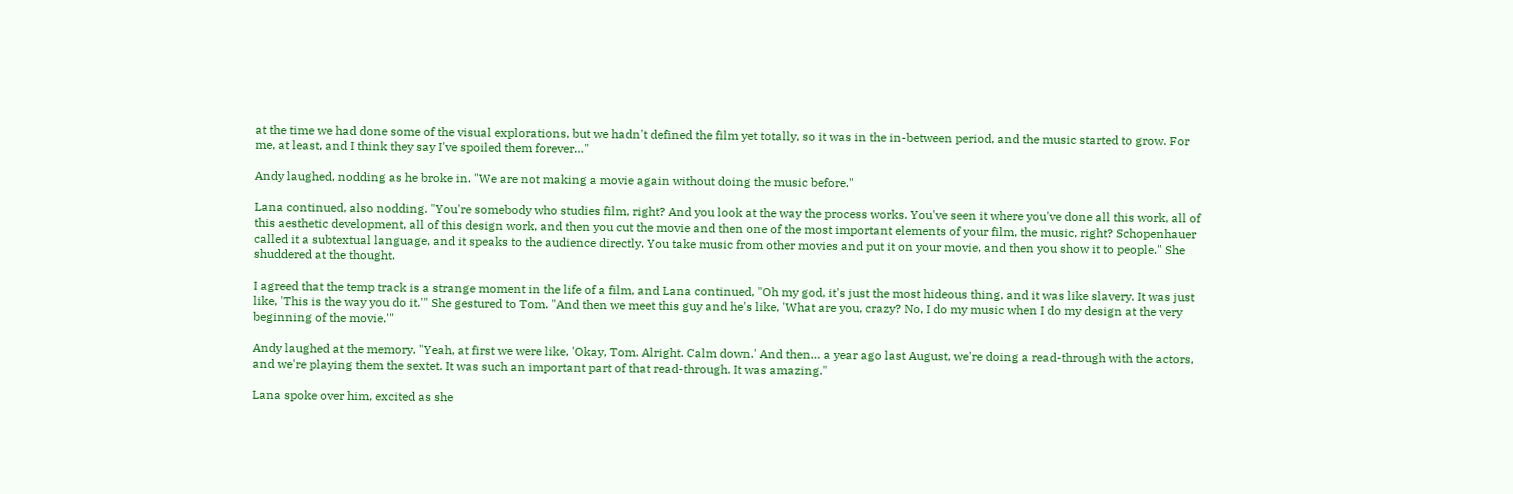at the time we had done some of the visual explorations, but we hadn't defined the film yet totally, so it was in the in-between period, and the music started to grow. For me, at least, and I think they say I've spoiled them forever…"

Andy laughed, nodding as he broke in. "We are not making a movie again without doing the music before."

Lana continued, also nodding. "You're somebody who studies film, right? And you look at the way the process works. You've seen it where you've done all this work, all of this aesthetic development, all of this design work, and then you cut the movie and then one of the most important elements of your film, the music, right? Schopenhauer called it a subtextual language, and it speaks to the audience directly. You take music from other movies and put it on your movie, and then you show it to people." She shuddered at the thought.

I agreed that the temp track is a strange moment in the life of a film, and Lana continued, "Oh my god, it's just the most hideous thing, and it was like slavery. It was just like, 'This is the way you do it.'" She gestured to Tom. "And then we meet this guy and he's like, 'What are you, crazy? No, I do my music when I do my design at the very beginning of the movie.'"

Andy laughed at the memory. "Yeah, at first we were like, 'Okay, Tom. Alright. Calm down.' And then… a year ago last August, we're doing a read-through with the actors, and we're playing them the sextet. It was such an important part of that read-through. It was amazing."

Lana spoke over him, excited as she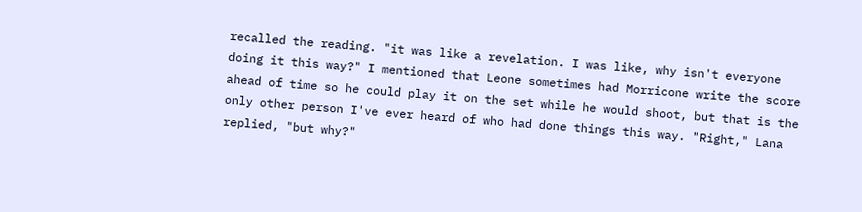recalled the reading. "it was like a revelation. I was like, why isn't everyone doing it this way?" I mentioned that Leone sometimes had Morricone write the score ahead of time so he could play it on the set while he would shoot, but that is the only other person I've ever heard of who had done things this way. "Right," Lana replied, "but why?"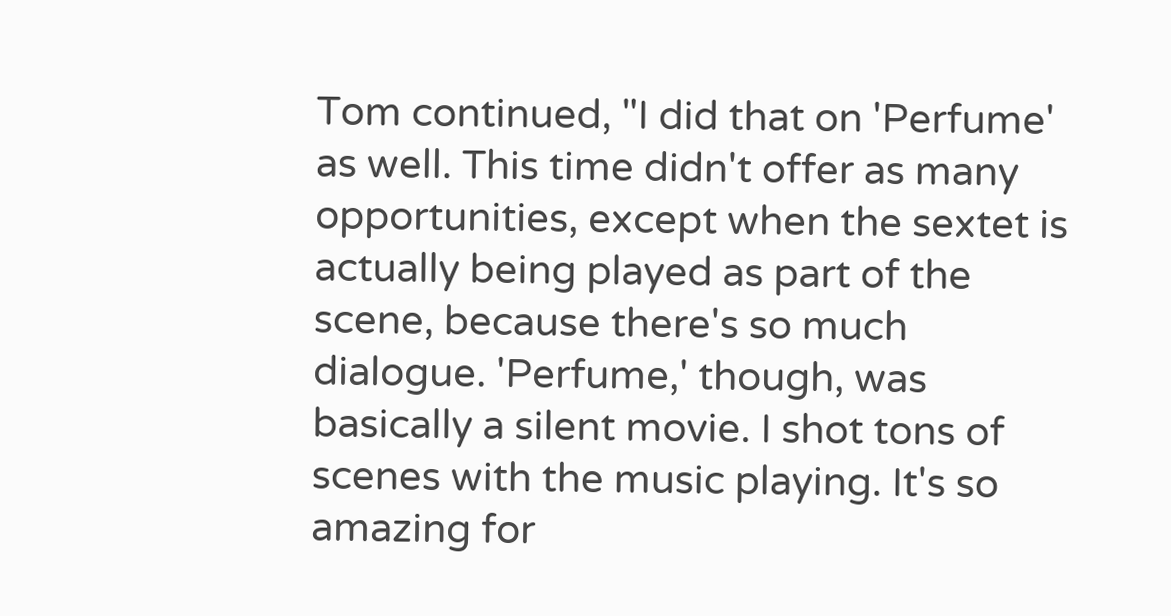Tom continued, "I did that on 'Perfume' as well. This time didn't offer as many opportunities, except when the sextet is actually being played as part of the scene, because there's so much dialogue. 'Perfume,' though, was basically a silent movie. I shot tons of scenes with the music playing. It's so amazing for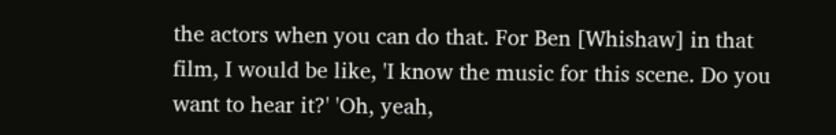the actors when you can do that. For Ben [Whishaw] in that film, I would be like, 'I know the music for this scene. Do you want to hear it?' 'Oh, yeah,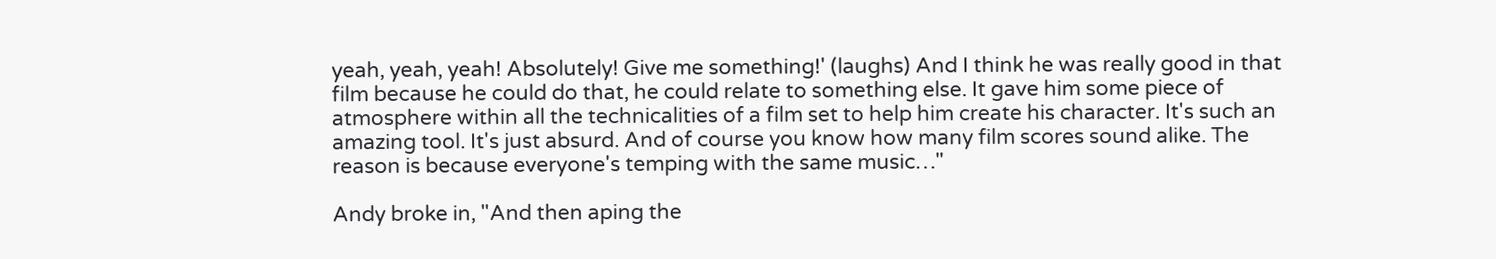yeah, yeah, yeah! Absolutely! Give me something!' (laughs) And I think he was really good in that film because he could do that, he could relate to something else. It gave him some piece of atmosphere within all the technicalities of a film set to help him create his character. It's such an amazing tool. It's just absurd. And of course you know how many film scores sound alike. The reason is because everyone's temping with the same music…"

Andy broke in, "And then aping the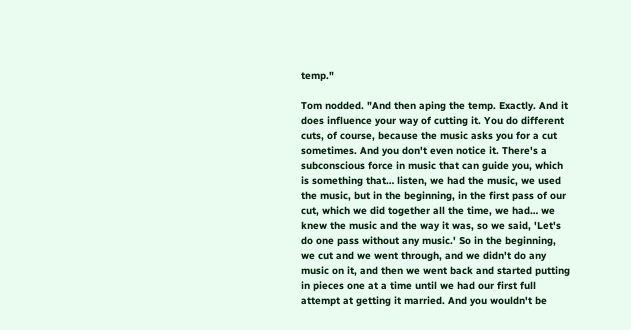temp."

Tom nodded. "And then aping the temp. Exactly. And it does influence your way of cutting it. You do different cuts, of course, because the music asks you for a cut sometimes. And you don't even notice it. There's a subconscious force in music that can guide you, which is something that… listen, we had the music, we used the music, but in the beginning, in the first pass of our cut, which we did together all the time, we had… we knew the music and the way it was, so we said, 'Let's do one pass without any music.' So in the beginning, we cut and we went through, and we didn't do any music on it, and then we went back and started putting in pieces one at a time until we had our first full attempt at getting it married. And you wouldn't be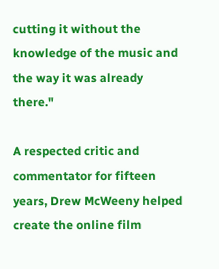cutting it without the knowledge of the music and the way it was already there."

A respected critic and commentator for fifteen years, Drew McWeeny helped create the online film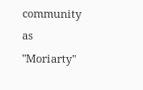community as "Moriarty"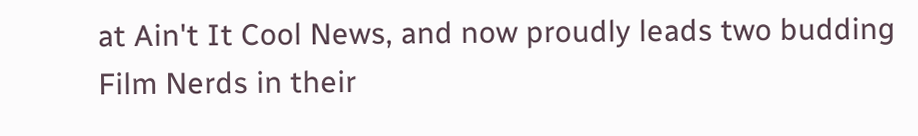at Ain't It Cool News, and now proudly leads two budding Film Nerds in their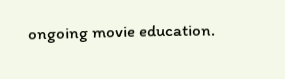ongoing movie education.